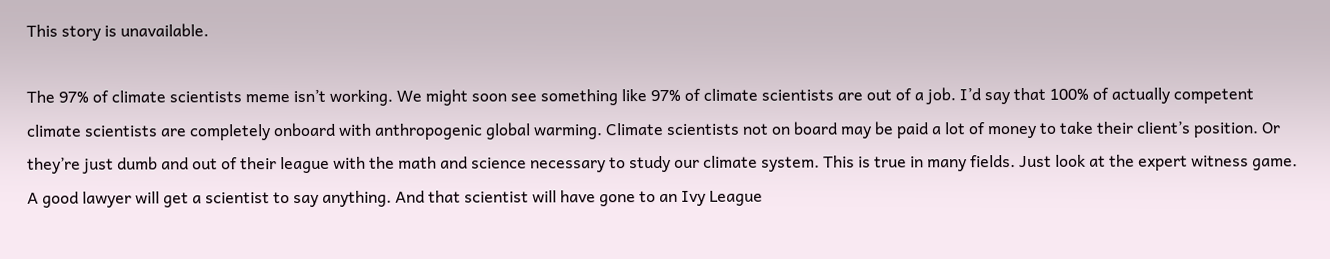This story is unavailable.

The 97% of climate scientists meme isn’t working. We might soon see something like 97% of climate scientists are out of a job. I’d say that 100% of actually competent climate scientists are completely onboard with anthropogenic global warming. Climate scientists not on board may be paid a lot of money to take their client’s position. Or they’re just dumb and out of their league with the math and science necessary to study our climate system. This is true in many fields. Just look at the expert witness game. A good lawyer will get a scientist to say anything. And that scientist will have gone to an Ivy League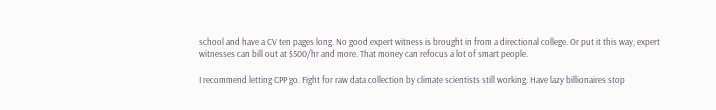school and have a CV ten pages long. No good expert witness is brought in from a directional college. Or put it this way, expert witnesses can bill out at $500/hr and more. That money can refocus a lot of smart people.

I recommend letting CPP go. Fight for raw data collection by climate scientists still working. Have lazy billionaires stop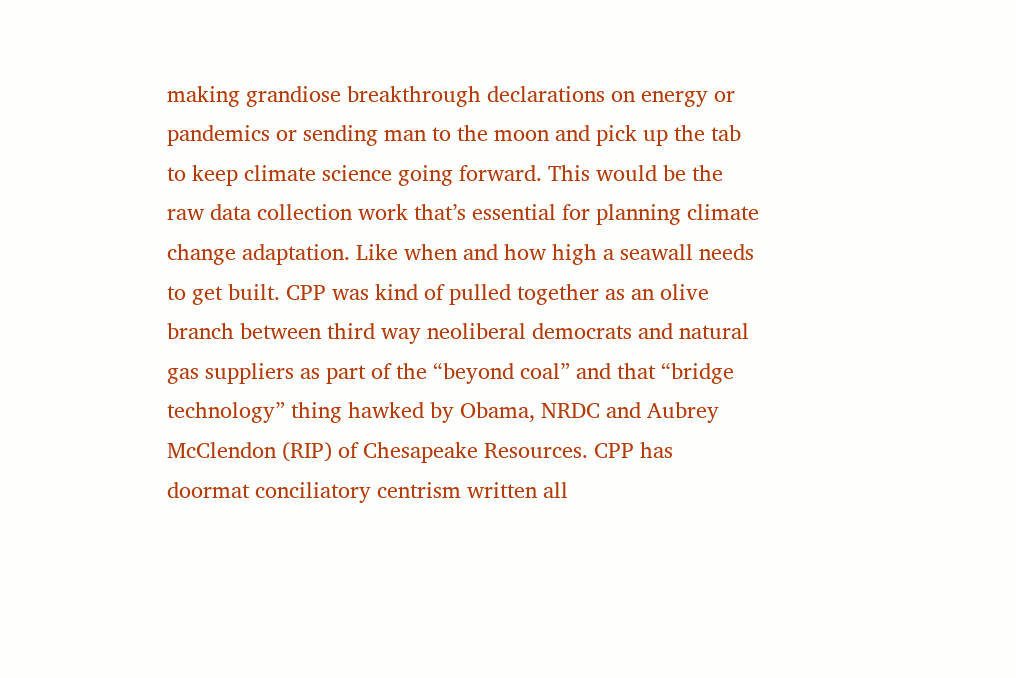making grandiose breakthrough declarations on energy or pandemics or sending man to the moon and pick up the tab to keep climate science going forward. This would be the raw data collection work that’s essential for planning climate change adaptation. Like when and how high a seawall needs to get built. CPP was kind of pulled together as an olive branch between third way neoliberal democrats and natural gas suppliers as part of the “beyond coal” and that “bridge technology” thing hawked by Obama, NRDC and Aubrey McClendon (RIP) of Chesapeake Resources. CPP has doormat conciliatory centrism written all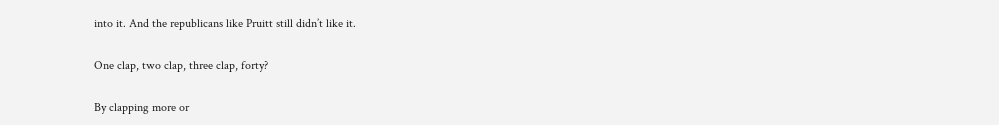into it. And the republicans like Pruitt still didn’t like it.

One clap, two clap, three clap, forty?

By clapping more or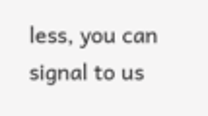less, you can signal to us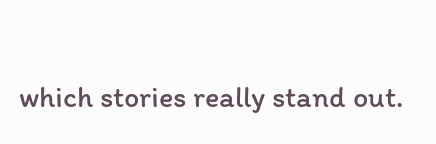which stories really stand out.